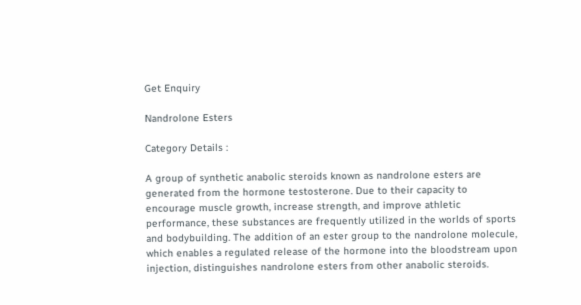Get Enquiry

Nandrolone Esters

Category Details :

A group of synthetic anabolic steroids known as nandrolone esters are generated from the hormone testosterone. Due to their capacity to encourage muscle growth, increase strength, and improve athletic performance, these substances are frequently utilized in the worlds of sports and bodybuilding. The addition of an ester group to the nandrolone molecule, which enables a regulated release of the hormone into the bloodstream upon injection, distinguishes nandrolone esters from other anabolic steroids.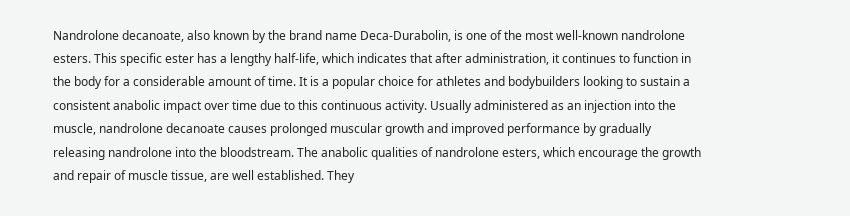Nandrolone decanoate, also known by the brand name Deca-Durabolin, is one of the most well-known nandrolone esters. This specific ester has a lengthy half-life, which indicates that after administration, it continues to function in the body for a considerable amount of time. It is a popular choice for athletes and bodybuilders looking to sustain a consistent anabolic impact over time due to this continuous activity. Usually administered as an injection into the muscle, nandrolone decanoate causes prolonged muscular growth and improved performance by gradually releasing nandrolone into the bloodstream. The anabolic qualities of nandrolone esters, which encourage the growth and repair of muscle tissue, are well established. They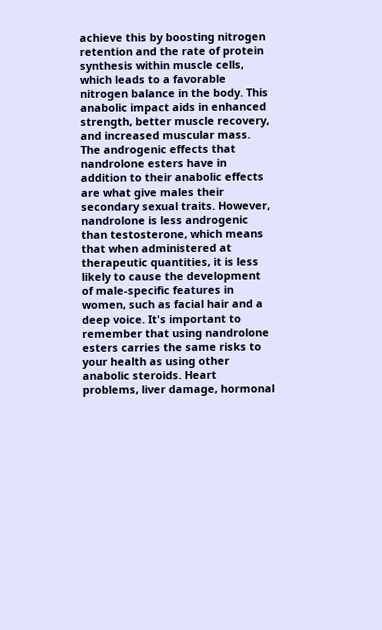achieve this by boosting nitrogen retention and the rate of protein synthesis within muscle cells, which leads to a favorable nitrogen balance in the body. This anabolic impact aids in enhanced strength, better muscle recovery, and increased muscular mass. The androgenic effects that nandrolone esters have in addition to their anabolic effects are what give males their secondary sexual traits. However, nandrolone is less androgenic than testosterone, which means that when administered at therapeutic quantities, it is less likely to cause the development of male-specific features in women, such as facial hair and a deep voice. It's important to remember that using nandrolone esters carries the same risks to your health as using other anabolic steroids. Heart problems, liver damage, hormonal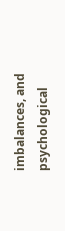imbalances, and psychological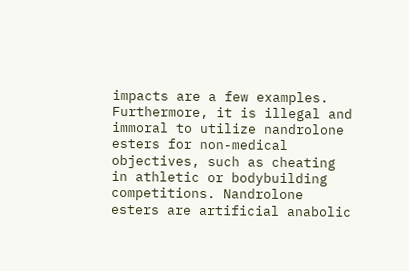impacts are a few examples. Furthermore, it is illegal and immoral to utilize nandrolone esters for non-medical objectives, such as cheating in athletic or bodybuilding competitions. Nandrolone esters are artificial anabolic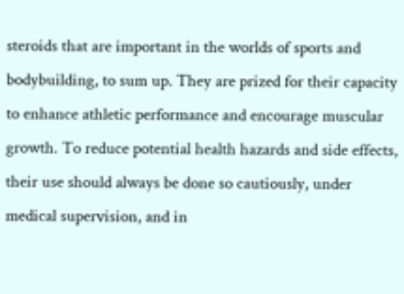steroids that are important in the worlds of sports and bodybuilding, to sum up. They are prized for their capacity to enhance athletic performance and encourage muscular growth. To reduce potential health hazards and side effects, their use should always be done so cautiously, under medical supervision, and in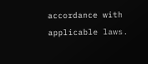accordance with applicable laws.